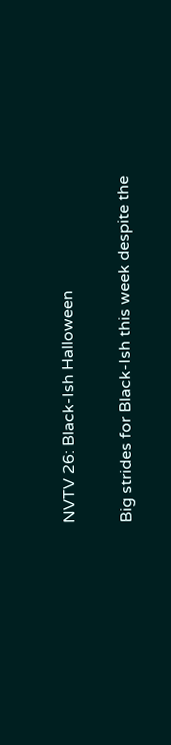NVTV 26: Black-Ish Halloween

Big strides for Black-Ish this week despite the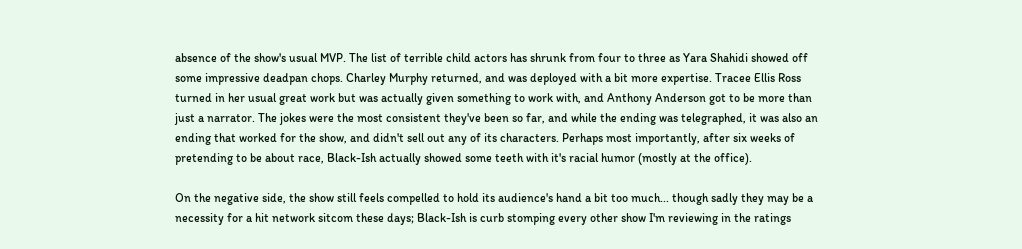absence of the show's usual MVP. The list of terrible child actors has shrunk from four to three as Yara Shahidi showed off some impressive deadpan chops. Charley Murphy returned, and was deployed with a bit more expertise. Tracee Ellis Ross turned in her usual great work but was actually given something to work with, and Anthony Anderson got to be more than just a narrator. The jokes were the most consistent they've been so far, and while the ending was telegraphed, it was also an ending that worked for the show, and didn't sell out any of its characters. Perhaps most importantly, after six weeks of pretending to be about race, Black-Ish actually showed some teeth with it's racial humor (mostly at the office).

On the negative side, the show still feels compelled to hold its audience's hand a bit too much... though sadly they may be a necessity for a hit network sitcom these days; Black-Ish is curb stomping every other show I'm reviewing in the ratings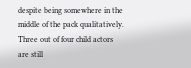despite being somewhere in the middle of the pack qualitatively. Three out of four child actors are still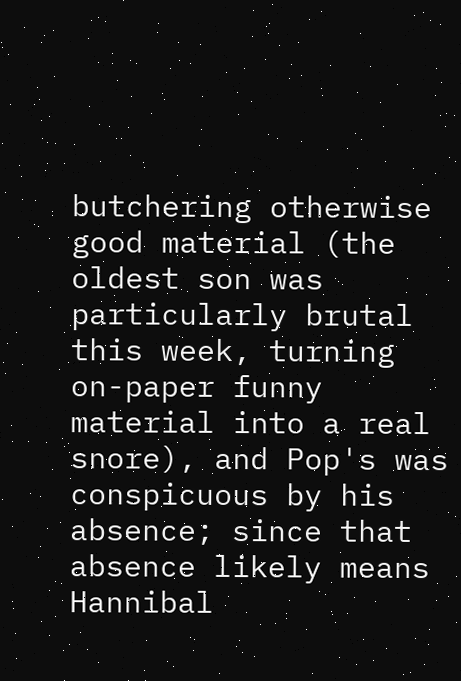butchering otherwise good material (the oldest son was particularly brutal this week, turning on-paper funny material into a real snore), and Pop's was conspicuous by his absence; since that absence likely means Hannibal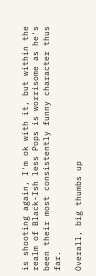is shooting again, I'm ok with it, but within the realm of Black-Ish less Pops is worrisome as he's been their most consistently funny character thus far.

Overall, big thumbs up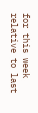for this week relative to last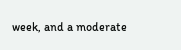week, and a moderate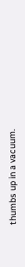thumbs up in a vacuum.